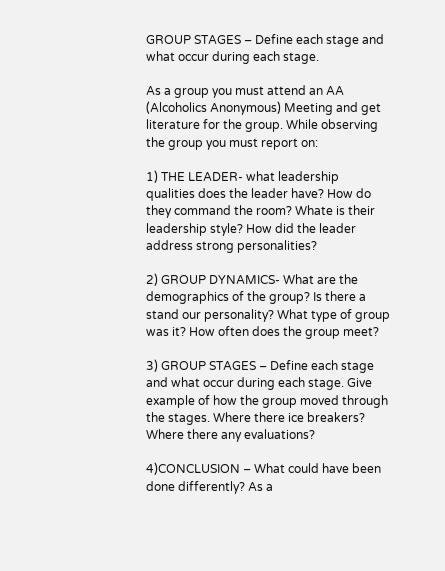GROUP STAGES – Define each stage and what occur during each stage.

As a group you must attend an AA (Alcoholics Anonymous) Meeting and get literature for the group. While observing the group you must report on:

1) THE LEADER- what leadership qualities does the leader have? How do they command the room? Whate is their leadership style? How did the leader address strong personalities?

2) GROUP DYNAMICS- What are the demographics of the group? Is there a stand our personality? What type of group was it? How often does the group meet?

3) GROUP STAGES – Define each stage and what occur during each stage. Give example of how the group moved through the stages. Where there ice breakers? Where there any evaluations?

4)CONCLUSION – What could have been done differently? As a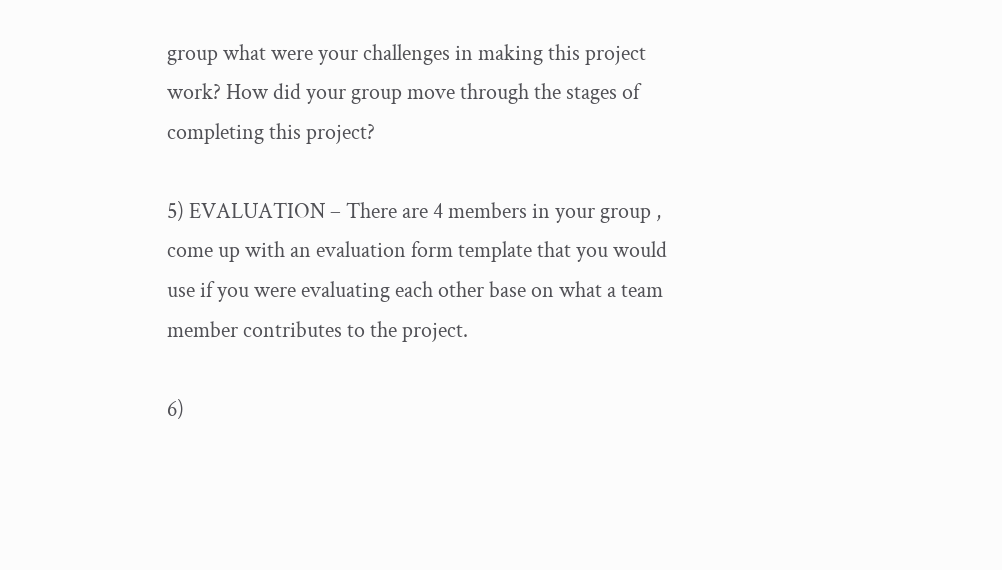group what were your challenges in making this project work? How did your group move through the stages of completing this project?

5) EVALUATION – There are 4 members in your group , come up with an evaluation form template that you would use if you were evaluating each other base on what a team member contributes to the project.

6)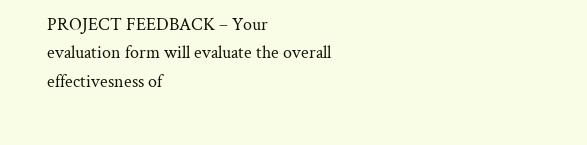PROJECT FEEDBACK – Your evaluation form will evaluate the overall effectivesness of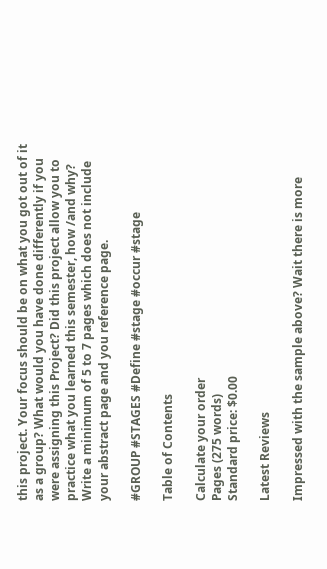this project. Your focus should be on what you got out of it as a group? What would you have done differently if you were assigning this Project? Did this project allow you to practice what you learned this semester, how /and why? Write a minimum of 5 to 7 pages which does not include your abstract page and you reference page.

#GROUP #STAGES #Define #stage #occur #stage

Table of Contents

Calculate your order
Pages (275 words)
Standard price: $0.00

Latest Reviews

Impressed with the sample above? Wait there is more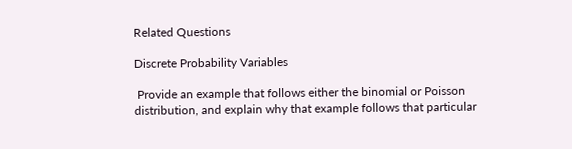Related Questions

Discrete Probability Variables

 Provide an example that follows either the binomial or Poisson distribution, and explain why that example follows that particular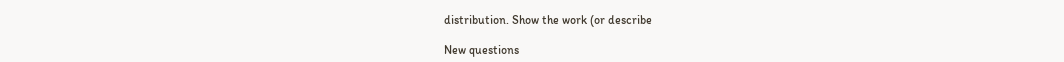distribution. Show the work (or describe

New questions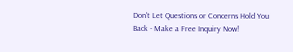Don't Let Questions or Concerns Hold You Back - Make a Free Inquiry Now!